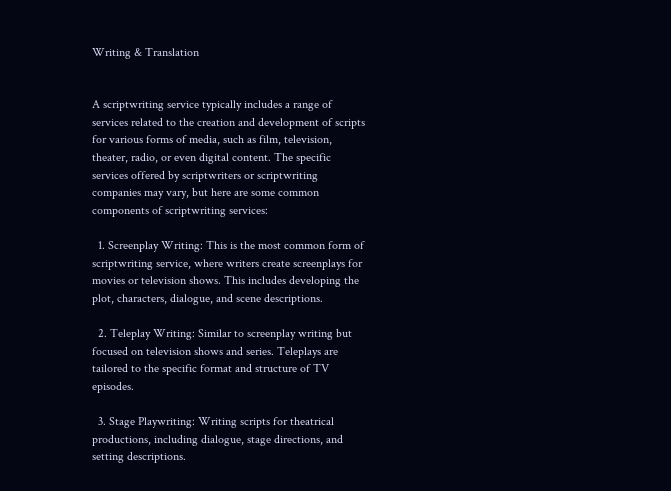Writing & Translation


A scriptwriting service typically includes a range of services related to the creation and development of scripts for various forms of media, such as film, television, theater, radio, or even digital content. The specific services offered by scriptwriters or scriptwriting companies may vary, but here are some common components of scriptwriting services:

  1. Screenplay Writing: This is the most common form of scriptwriting service, where writers create screenplays for movies or television shows. This includes developing the plot, characters, dialogue, and scene descriptions.

  2. Teleplay Writing: Similar to screenplay writing but focused on television shows and series. Teleplays are tailored to the specific format and structure of TV episodes.

  3. Stage Playwriting: Writing scripts for theatrical productions, including dialogue, stage directions, and setting descriptions.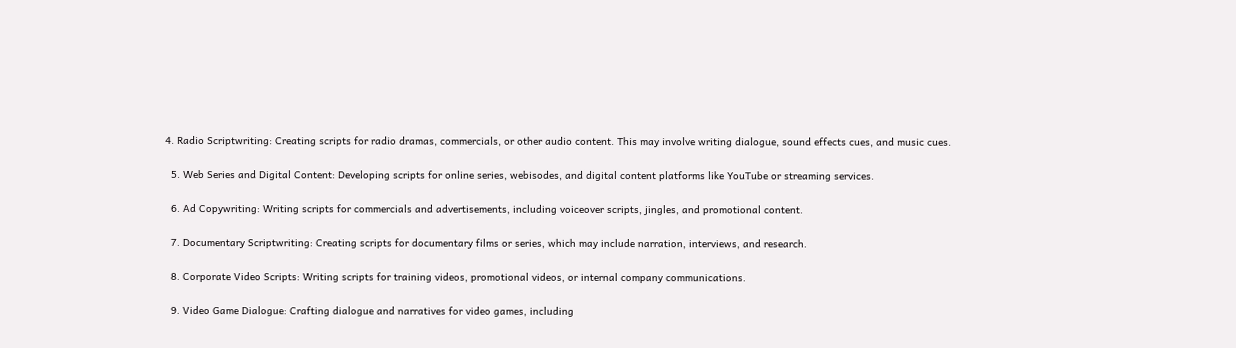4. Radio Scriptwriting: Creating scripts for radio dramas, commercials, or other audio content. This may involve writing dialogue, sound effects cues, and music cues.

  5. Web Series and Digital Content: Developing scripts for online series, webisodes, and digital content platforms like YouTube or streaming services.

  6. Ad Copywriting: Writing scripts for commercials and advertisements, including voiceover scripts, jingles, and promotional content.

  7. Documentary Scriptwriting: Creating scripts for documentary films or series, which may include narration, interviews, and research.

  8. Corporate Video Scripts: Writing scripts for training videos, promotional videos, or internal company communications.

  9. Video Game Dialogue: Crafting dialogue and narratives for video games, including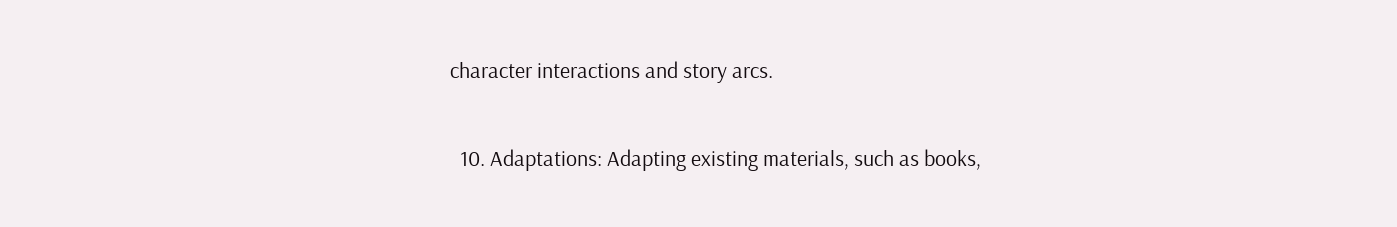character interactions and story arcs.

  10. Adaptations: Adapting existing materials, such as books,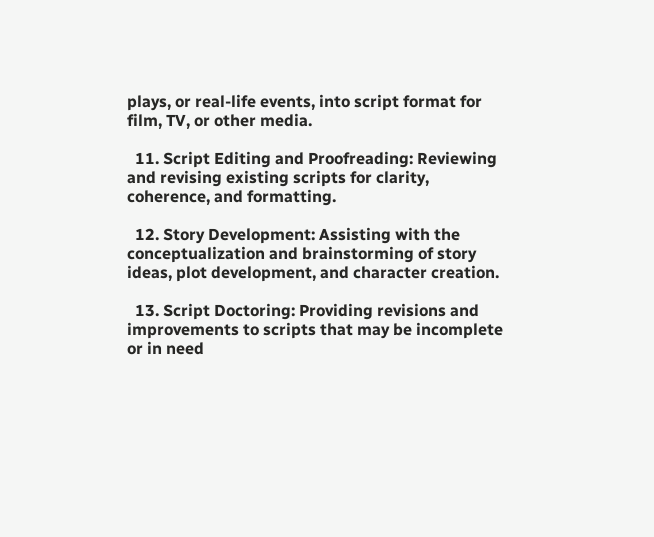plays, or real-life events, into script format for film, TV, or other media.

  11. Script Editing and Proofreading: Reviewing and revising existing scripts for clarity, coherence, and formatting.

  12. Story Development: Assisting with the conceptualization and brainstorming of story ideas, plot development, and character creation.

  13. Script Doctoring: Providing revisions and improvements to scripts that may be incomplete or in need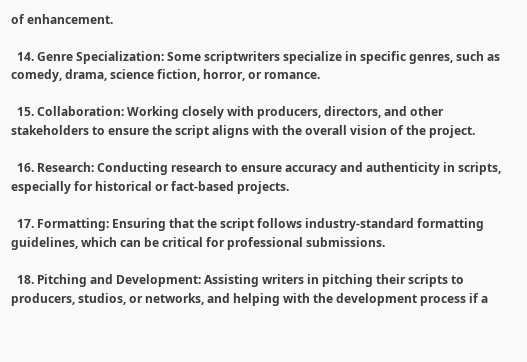of enhancement.

  14. Genre Specialization: Some scriptwriters specialize in specific genres, such as comedy, drama, science fiction, horror, or romance.

  15. Collaboration: Working closely with producers, directors, and other stakeholders to ensure the script aligns with the overall vision of the project.

  16. Research: Conducting research to ensure accuracy and authenticity in scripts, especially for historical or fact-based projects.

  17. Formatting: Ensuring that the script follows industry-standard formatting guidelines, which can be critical for professional submissions.

  18. Pitching and Development: Assisting writers in pitching their scripts to producers, studios, or networks, and helping with the development process if a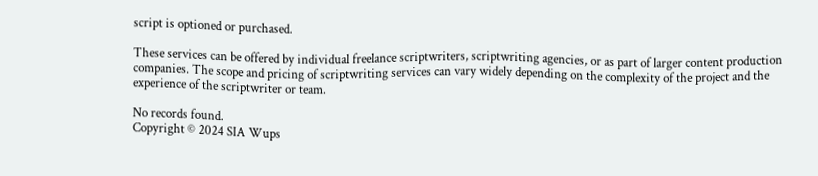script is optioned or purchased.

These services can be offered by individual freelance scriptwriters, scriptwriting agencies, or as part of larger content production companies. The scope and pricing of scriptwriting services can vary widely depending on the complexity of the project and the experience of the scriptwriter or team.

No records found.
Copyright © 2024 SIA Wups